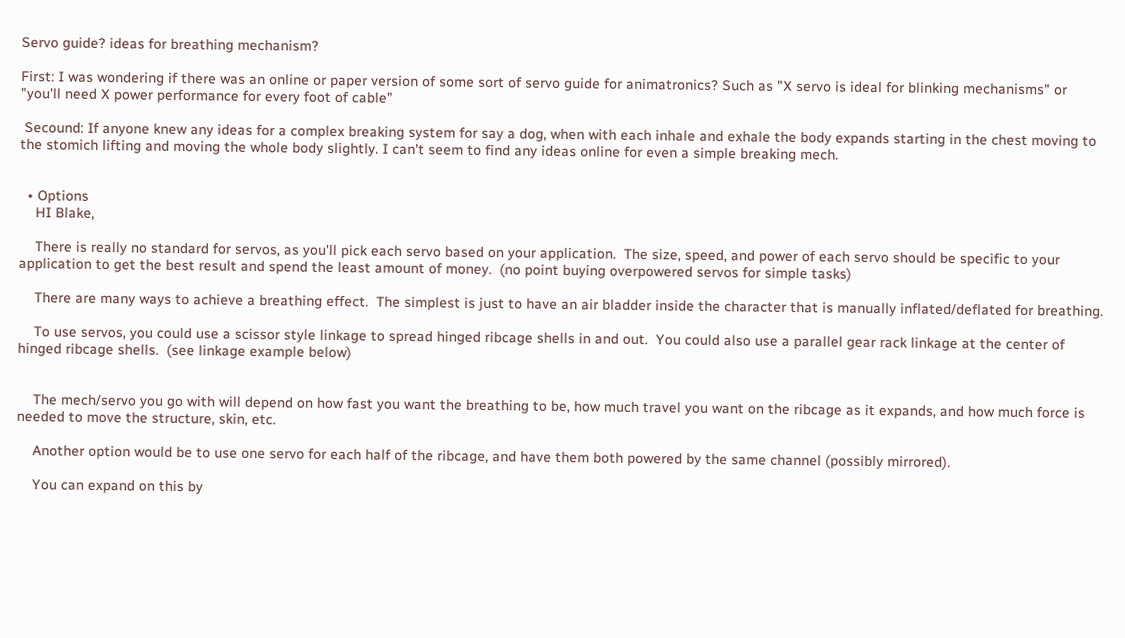Servo guide? ideas for breathing mechanism?

First: I was wondering if there was an online or paper version of some sort of servo guide for animatronics? Such as "X servo is ideal for blinking mechanisms" or "you'll need X power performance for every foot of cable"

 Secound: If anyone knew any ideas for a complex breaking system for say a dog, when with each inhale and exhale the body expands starting in the chest moving to the stomich lifting and moving the whole body slightly. I can't seem to find any ideas online for even a simple breaking mech.


  • Options
    HI Blake,

    There is really no standard for servos, as you'll pick each servo based on your application.  The size, speed, and power of each servo should be specific to your application to get the best result and spend the least amount of money.  (no point buying overpowered servos for simple tasks)

    There are many ways to achieve a breathing effect.  The simplest is just to have an air bladder inside the character that is manually inflated/deflated for breathing.

    To use servos, you could use a scissor style linkage to spread hinged ribcage shells in and out.  You could also use a parallel gear rack linkage at the center of hinged ribcage shells.  (see linkage example below)


    The mech/servo you go with will depend on how fast you want the breathing to be, how much travel you want on the ribcage as it expands, and how much force is needed to move the structure, skin, etc.

    Another option would be to use one servo for each half of the ribcage, and have them both powered by the same channel (possibly mirrored).

    You can expand on this by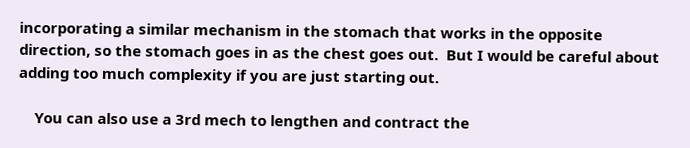incorporating a similar mechanism in the stomach that works in the opposite direction, so the stomach goes in as the chest goes out.  But I would be careful about adding too much complexity if you are just starting out.

    You can also use a 3rd mech to lengthen and contract the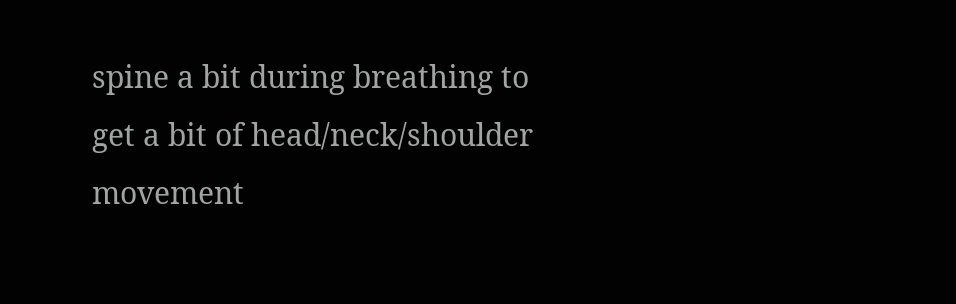spine a bit during breathing to get a bit of head/neck/shoulder movement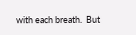with each breath.  But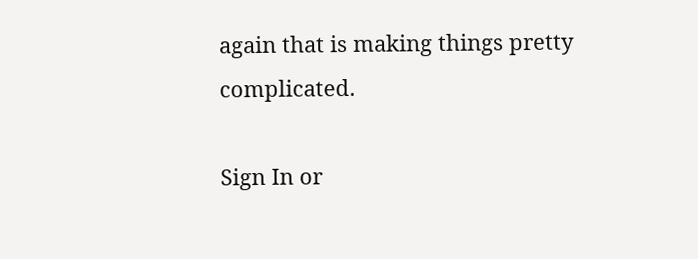again that is making things pretty complicated.

Sign In or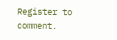Register to comment.